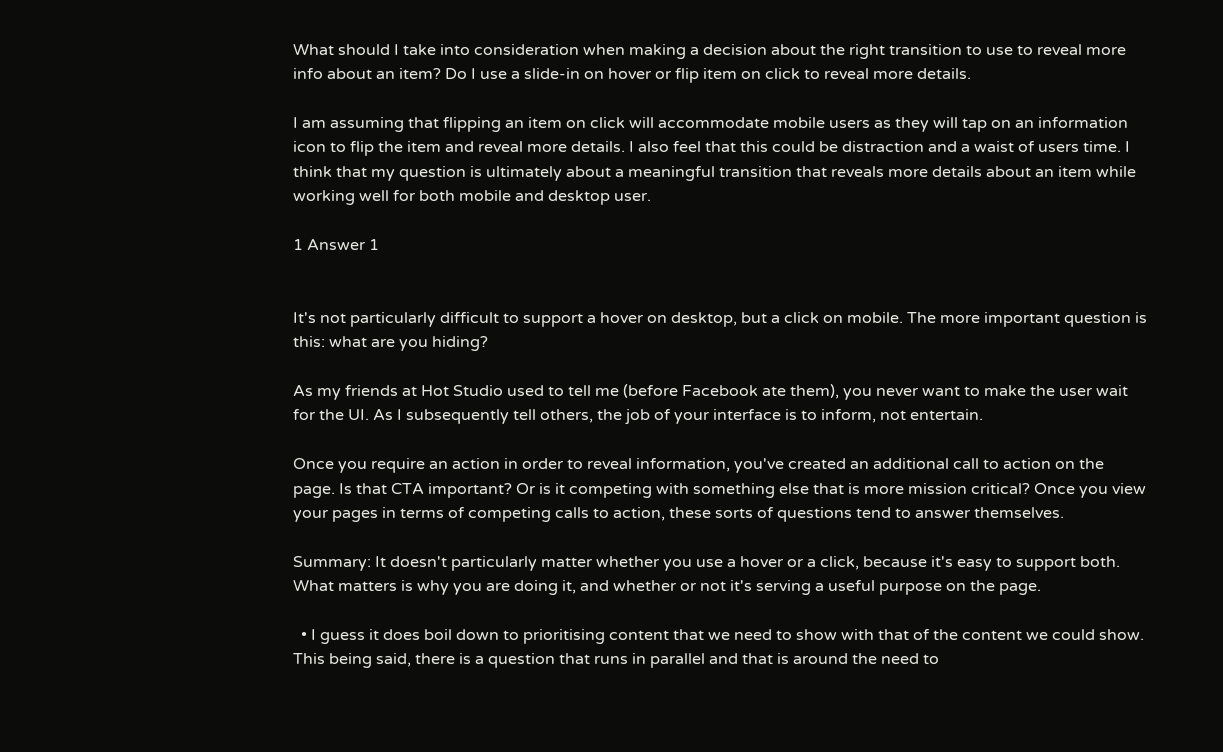What should I take into consideration when making a decision about the right transition to use to reveal more info about an item? Do I use a slide-in on hover or flip item on click to reveal more details.

I am assuming that flipping an item on click will accommodate mobile users as they will tap on an information icon to flip the item and reveal more details. I also feel that this could be distraction and a waist of users time. I think that my question is ultimately about a meaningful transition that reveals more details about an item while working well for both mobile and desktop user.

1 Answer 1


It's not particularly difficult to support a hover on desktop, but a click on mobile. The more important question is this: what are you hiding?

As my friends at Hot Studio used to tell me (before Facebook ate them), you never want to make the user wait for the UI. As I subsequently tell others, the job of your interface is to inform, not entertain.

Once you require an action in order to reveal information, you've created an additional call to action on the page. Is that CTA important? Or is it competing with something else that is more mission critical? Once you view your pages in terms of competing calls to action, these sorts of questions tend to answer themselves.

Summary: It doesn't particularly matter whether you use a hover or a click, because it's easy to support both. What matters is why you are doing it, and whether or not it's serving a useful purpose on the page.

  • I guess it does boil down to prioritising content that we need to show with that of the content we could show. This being said, there is a question that runs in parallel and that is around the need to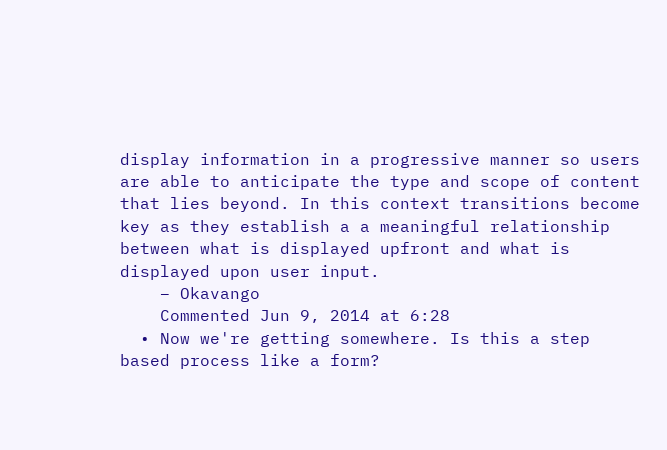display information in a progressive manner so users are able to anticipate the type and scope of content that lies beyond. In this context transitions become key as they establish a a meaningful relationship between what is displayed upfront and what is displayed upon user input.
    – Okavango
    Commented Jun 9, 2014 at 6:28
  • Now we're getting somewhere. Is this a step based process like a form?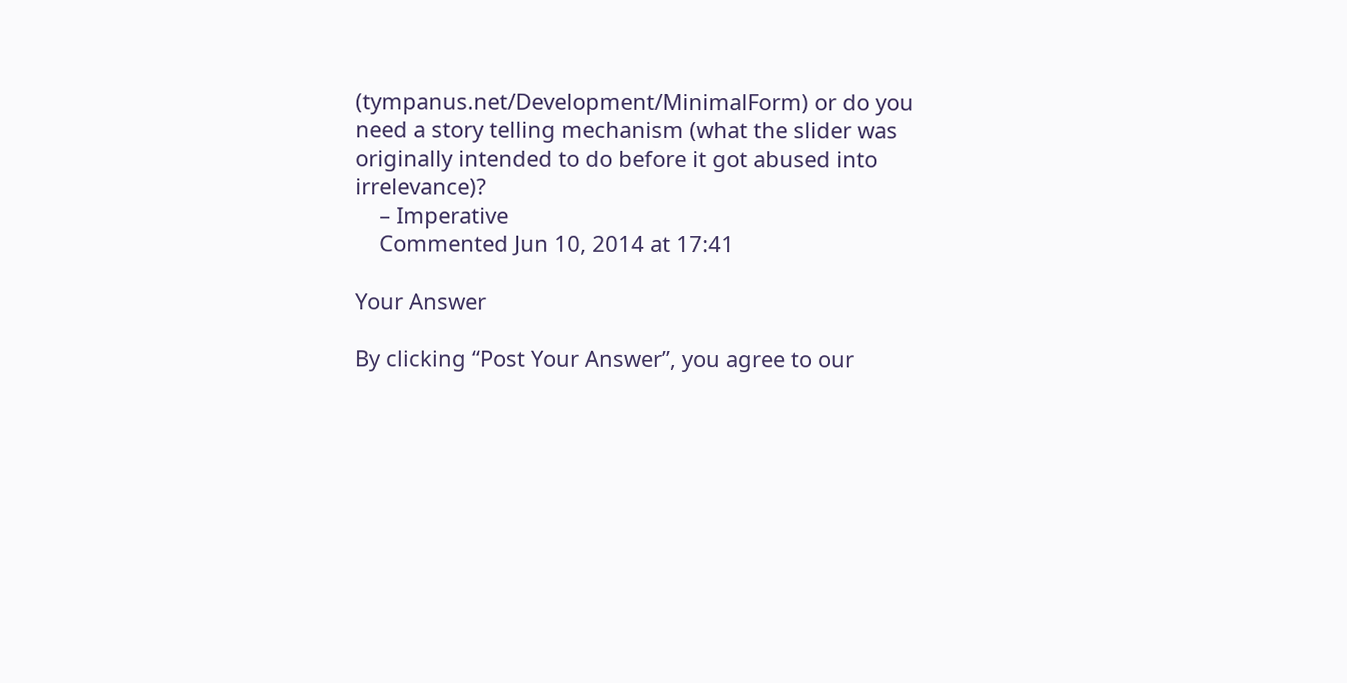(tympanus.net/Development/MinimalForm) or do you need a story telling mechanism (what the slider was originally intended to do before it got abused into irrelevance)?
    – Imperative
    Commented Jun 10, 2014 at 17:41

Your Answer

By clicking “Post Your Answer”, you agree to our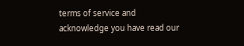terms of service and acknowledge you have read our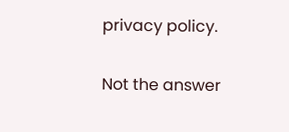privacy policy.

Not the answer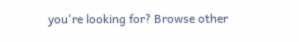you're looking for? Browse other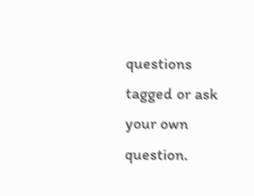questions tagged or ask your own question.